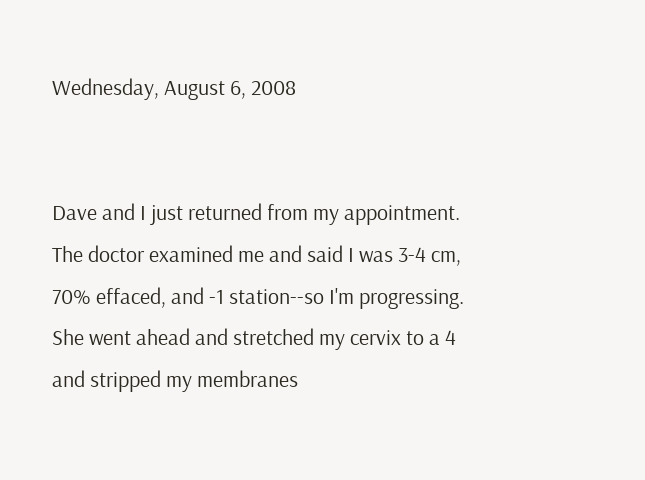Wednesday, August 6, 2008


Dave and I just returned from my appointment. The doctor examined me and said I was 3-4 cm, 70% effaced, and -1 station--so I'm progressing. She went ahead and stretched my cervix to a 4 and stripped my membranes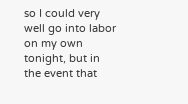so I could very well go into labor on my own tonight, but in the event that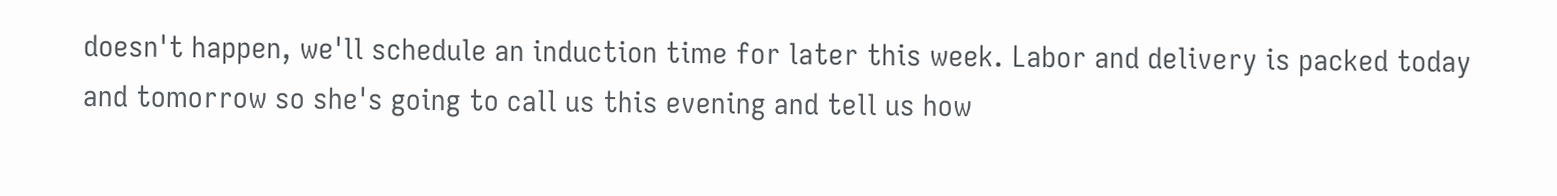doesn't happen, we'll schedule an induction time for later this week. Labor and delivery is packed today and tomorrow so she's going to call us this evening and tell us how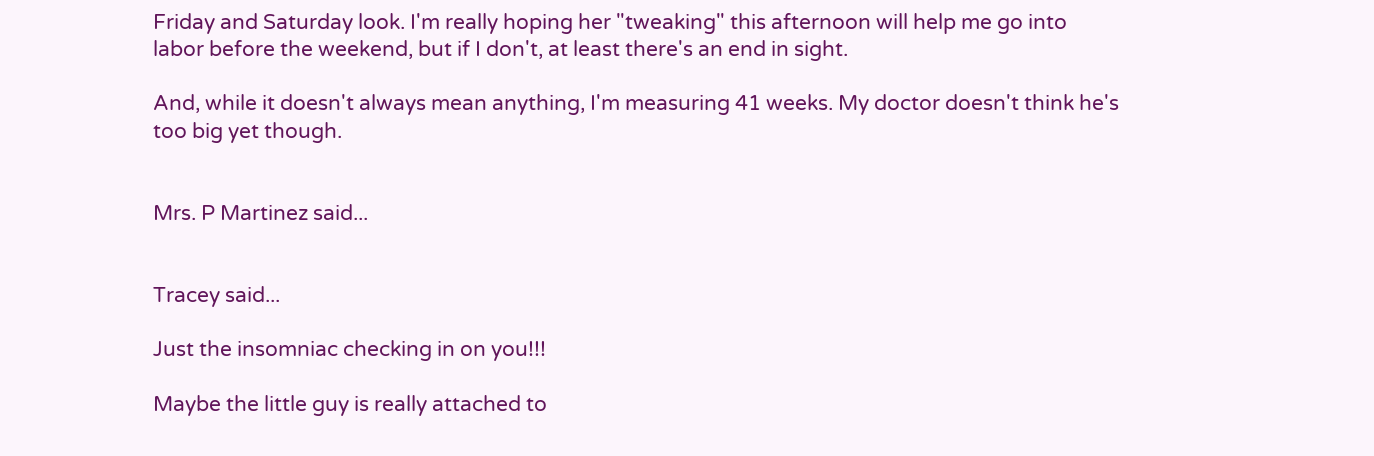Friday and Saturday look. I'm really hoping her "tweaking" this afternoon will help me go into labor before the weekend, but if I don't, at least there's an end in sight.

And, while it doesn't always mean anything, I'm measuring 41 weeks. My doctor doesn't think he's too big yet though.


Mrs. P Martinez said...


Tracey said...

Just the insomniac checking in on you!!!

Maybe the little guy is really attached to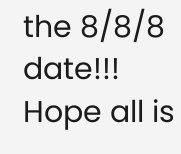the 8/8/8 date!!! Hope all is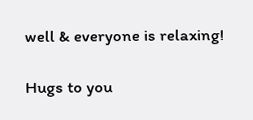well & everyone is relaxing!

Hugs to you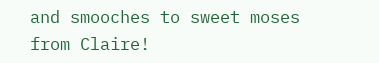and smooches to sweet moses from Claire!